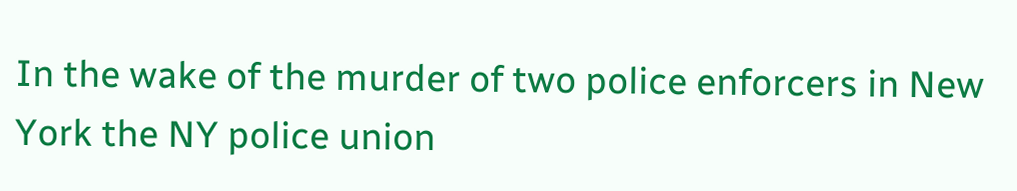In the wake of the murder of two police enforcers in New York the NY police union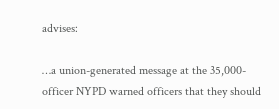advises:

…a union-generated message at the 35,000-officer NYPD warned officers that they should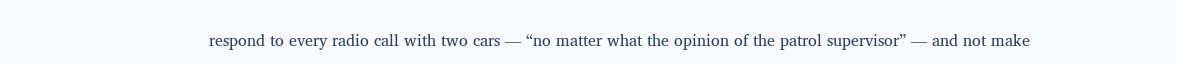respond to every radio call with two cars — “no matter what the opinion of the patrol supervisor” — and not make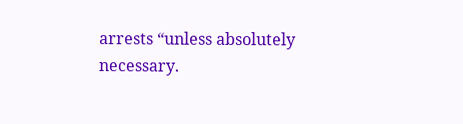arrests “unless absolutely necessary.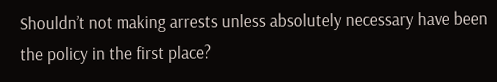Shouldn’t not making arrests unless absolutely necessary have been the policy in the first place?